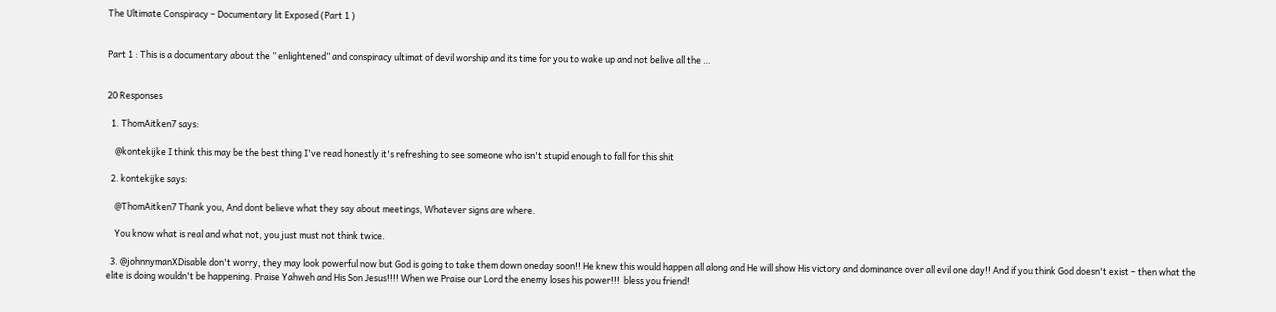The Ultimate Conspiracy – Documentary lit Exposed (Part 1 )


Part 1 : This is a documentary about the ” enlightened” and conspiracy ultimat of devil worship and its time for you to wake up and not belive all the …


20 Responses

  1. ThomAitken7 says:

    @kontekijke I think this may be the best thing I've read honestly it's refreshing to see someone who isn't stupid enough to fall for this shit

  2. kontekijke says:

    @ThomAitken7 Thank you, And dont believe what they say about meetings, Whatever signs are where.

    You know what is real and what not, you just must not think twice.

  3. @johnnymanXDisable don't worry, they may look powerful now but God is going to take them down oneday soon!! He knew this would happen all along and He will show His victory and dominance over all evil one day!! And if you think God doesn't exist – then what the elite is doing wouldn't be happening. Praise Yahweh and His Son Jesus!!!! When we Praise our Lord the enemy loses his power!!!  bless you friend!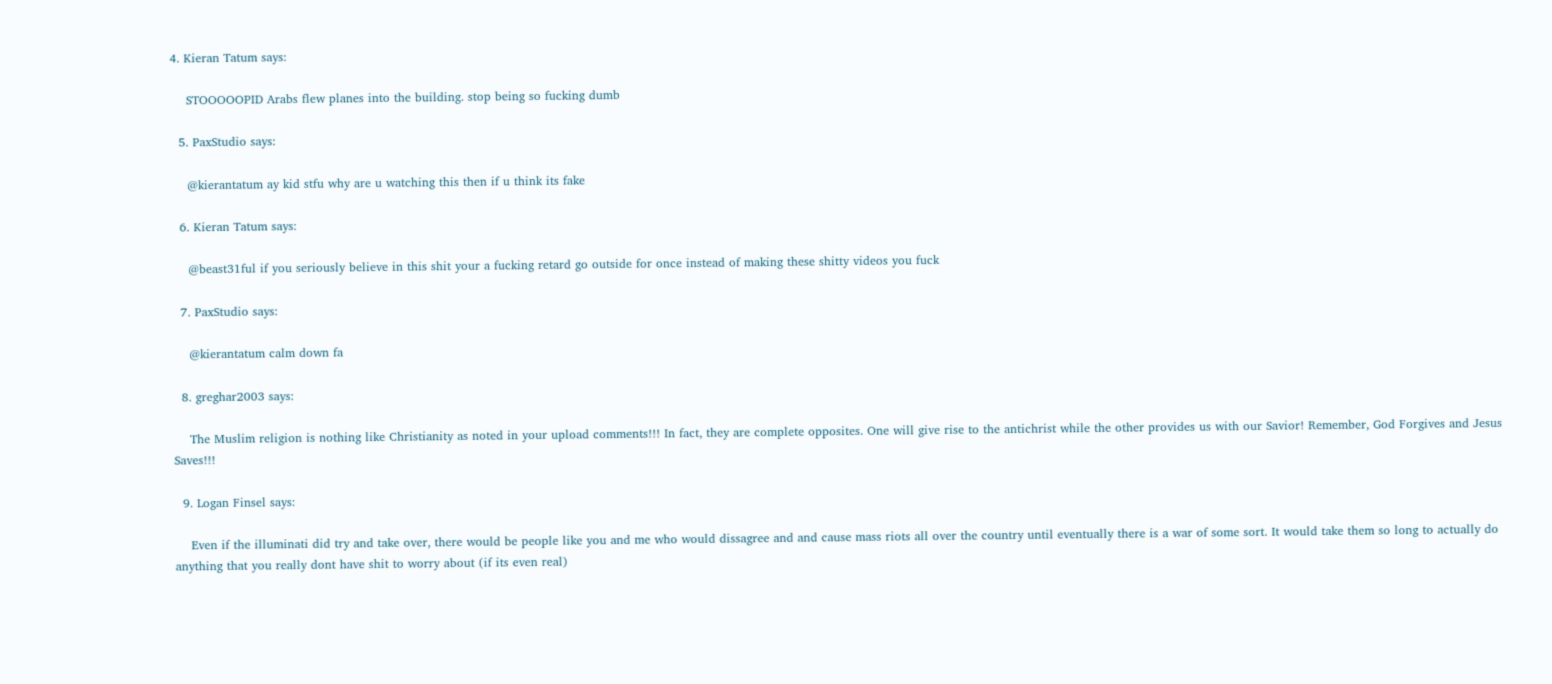4. Kieran Tatum says:

    STOOOOOPID Arabs flew planes into the building. stop being so fucking dumb

  5. PaxStudio says:

    @kierantatum ay kid stfu why are u watching this then if u think its fake

  6. Kieran Tatum says:

    @beast31ful if you seriously believe in this shit your a fucking retard go outside for once instead of making these shitty videos you fuck

  7. PaxStudio says:

    @kierantatum calm down fa

  8. greghar2003 says:

    The Muslim religion is nothing like Christianity as noted in your upload comments!!! In fact, they are complete opposites. One will give rise to the antichrist while the other provides us with our Savior! Remember, God Forgives and Jesus Saves!!!

  9. Logan Finsel says:

    Even if the illuminati did try and take over, there would be people like you and me who would dissagree and and cause mass riots all over the country until eventually there is a war of some sort. It would take them so long to actually do anything that you really dont have shit to worry about (if its even real)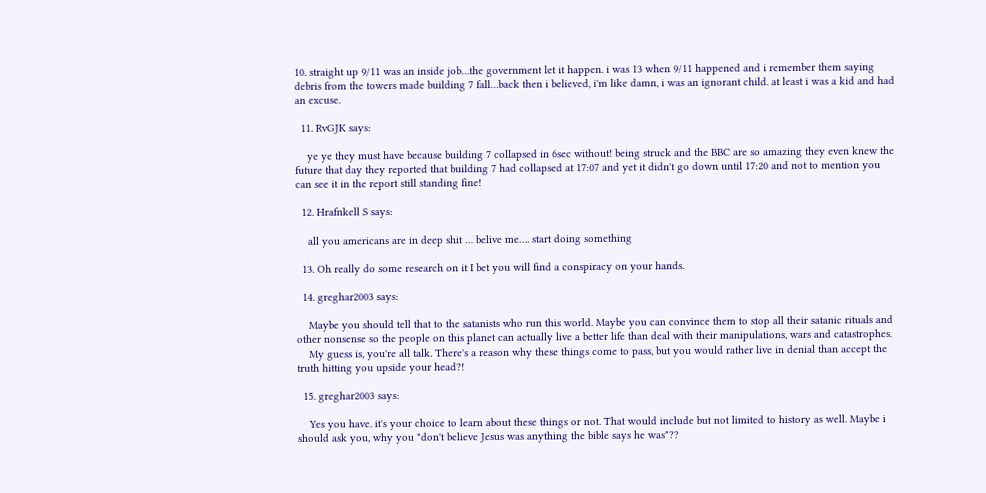10. straight up 9/11 was an inside job…the government let it happen. i was 13 when 9/11 happened and i remember them saying debris from the towers made building 7 fall…back then i believed, i'm like damn, i was an ignorant child. at least i was a kid and had an excuse.

  11. RvGJK says:

    ye ye they must have because building 7 collapsed in 6sec without! being struck and the BBC are so amazing they even knew the future that day they reported that building 7 had collapsed at 17:07 and yet it didn't go down until 17:20 and not to mention you can see it in the report still standing fine!

  12. Hrafnkell S says:

    all you americans are in deep shit … belive me…. start doing something

  13. Oh really do some research on it I bet you will find a conspiracy on your hands.

  14. greghar2003 says:

    Maybe you should tell that to the satanists who run this world. Maybe you can convince them to stop all their satanic rituals and other nonsense so the people on this planet can actually live a better life than deal with their manipulations, wars and catastrophes.
    My guess is, you're all talk. There's a reason why these things come to pass, but you would rather live in denial than accept the truth hitting you upside your head?!

  15. greghar2003 says:

    Yes you have. it's your choice to learn about these things or not. That would include but not limited to history as well. Maybe i should ask you, why you "don't believe Jesus was anything the bible says he was"??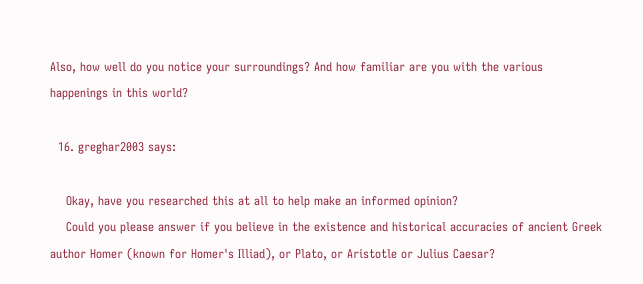Also, how well do you notice your surroundings? And how familiar are you with the various happenings in this world?

  16. greghar2003 says:

    Okay, have you researched this at all to help make an informed opinion?
    Could you please answer if you believe in the existence and historical accuracies of ancient Greek author Homer (known for Homer's Illiad), or Plato, or Aristotle or Julius Caesar?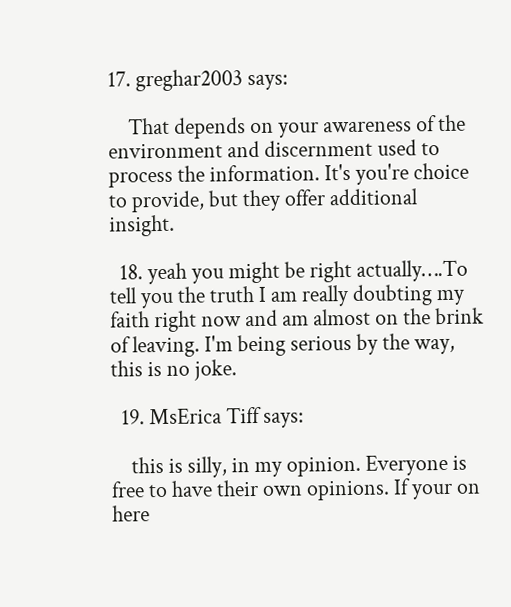17. greghar2003 says:

    That depends on your awareness of the environment and discernment used to process the information. It's you're choice to provide, but they offer additional insight.

  18. yeah you might be right actually….To tell you the truth I am really doubting my faith right now and am almost on the brink of leaving. I'm being serious by the way, this is no joke.

  19. MsErica Tiff says:

    this is silly, in my opinion. Everyone is free to have their own opinions. If your on here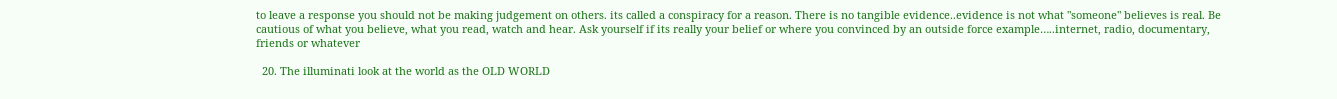to leave a response you should not be making judgement on others. its called a conspiracy for a reason. There is no tangible evidence..evidence is not what "someone" believes is real. Be cautious of what you believe, what you read, watch and hear. Ask yourself if its really your belief or where you convinced by an outside force example…..internet, radio, documentary, friends or whatever

  20. The illuminati look at the world as the OLD WORLD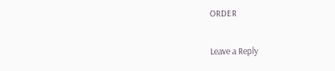ORDER

Leave a Reply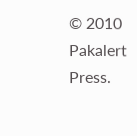© 2010 Pakalert Press.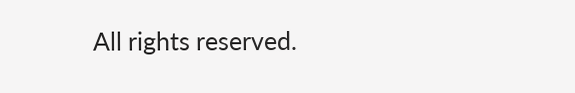All rights reserved.